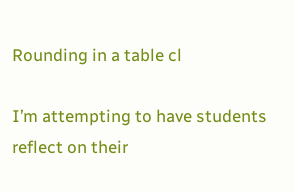Rounding in a table cl

I’m attempting to have students reflect on their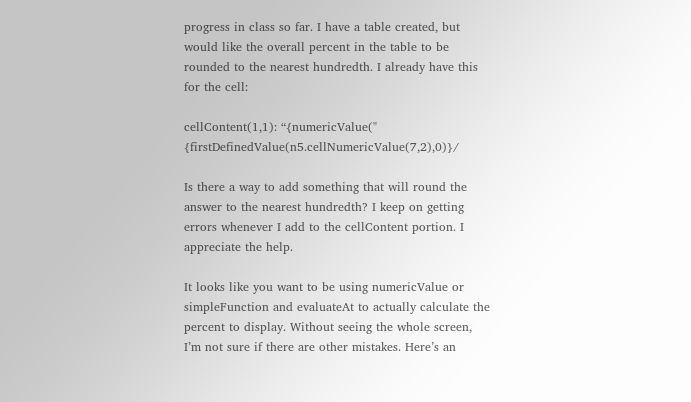progress in class so far. I have a table created, but would like the overall percent in the table to be rounded to the nearest hundredth. I already have this for the cell:

cellContent(1,1): “{numericValue(" {firstDefinedValue(n5.cellNumericValue(7,2),0)}/

Is there a way to add something that will round the answer to the nearest hundredth? I keep on getting errors whenever I add to the cellContent portion. I appreciate the help.

It looks like you want to be using numericValue or simpleFunction and evaluateAt to actually calculate the percent to display. Without seeing the whole screen, I’m not sure if there are other mistakes. Here’s an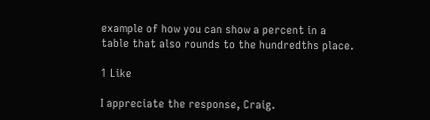example of how you can show a percent in a table that also rounds to the hundredths place.

1 Like

I appreciate the response, Craig.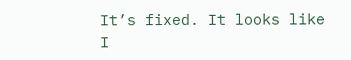It’s fixed. It looks like I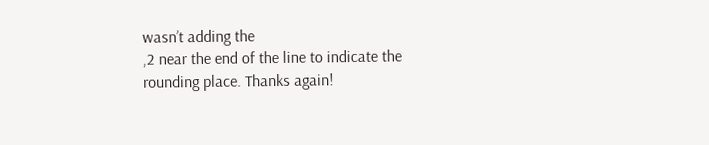wasn’t adding the
,2 near the end of the line to indicate the rounding place. Thanks again!